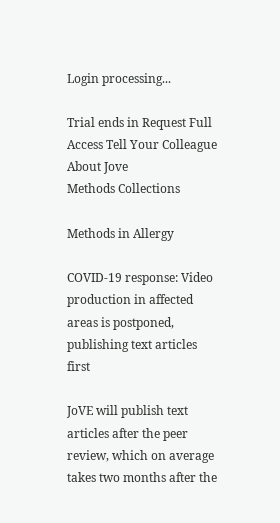Login processing...

Trial ends in Request Full Access Tell Your Colleague About Jove
Methods Collections

Methods in Allergy

COVID-19 response: Video production in affected areas is postponed, publishing text articles first

JoVE will publish text articles after the peer review, which on average takes two months after the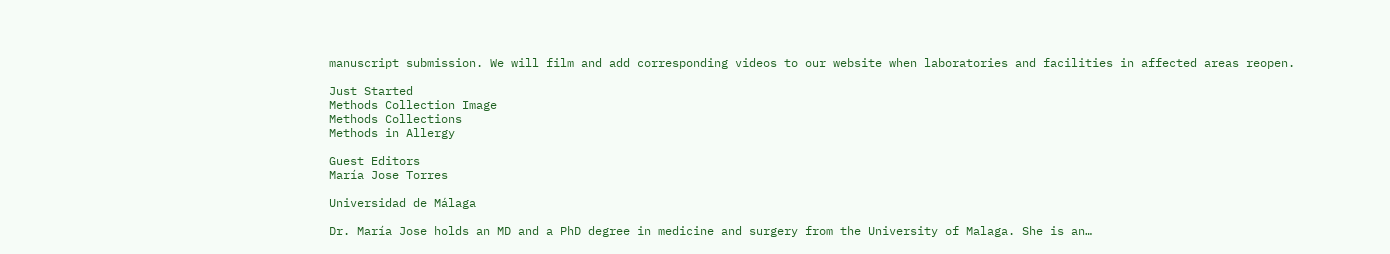manuscript submission. We will film and add corresponding videos to our website when laboratories and facilities in affected areas reopen.

Just Started
Methods Collection Image
Methods Collections
Methods in Allergy

Guest Editors
María Jose Torres

Universidad de Málaga

Dr. María Jose holds an MD and a PhD degree in medicine and surgery from the University of Malaga. She is an…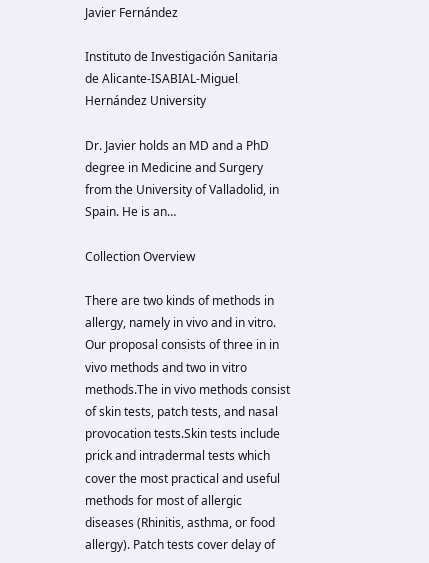Javier Fernández

Instituto de Investigación Sanitaria de Alicante-ISABIAL-Miguel Hernández University

Dr. Javier holds an MD and a PhD degree in Medicine and Surgery from the University of Valladolid, in Spain. He is an…

Collection Overview

There are two kinds of methods in allergy, namely in vivo and in vitro. Our proposal consists of three in in vivo methods and two in vitro methods.The in vivo methods consist of skin tests, patch tests, and nasal provocation tests.Skin tests include prick and intradermal tests which cover the most practical and useful methods for most of allergic diseases (Rhinitis, asthma, or food allergy). Patch tests cover delay of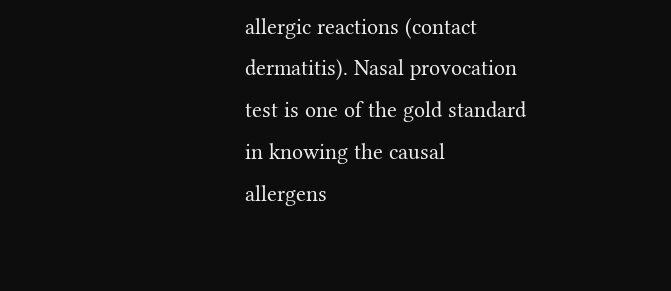allergic reactions (contact dermatitis). Nasal provocation test is one of the gold standard in knowing the causal allergens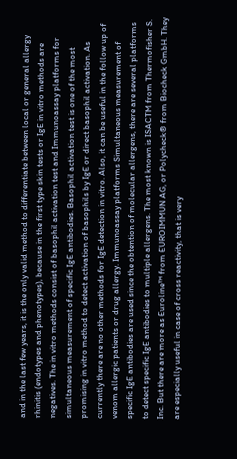and in the last few years, it is the only valid method to differentiate between local or general allergy rhinitis (endotypes and phenotypes), because in the first type skin tests or IgE in vitro methods are negatives. The in vitro methods consist of basophil activation test and Immunoassay platforms for simultaneous measurement of specific IgE antibodies. Basophil activation test is one of the most promising in vitro method to detect activation of basophils by IgE or direct basophil activation. As currently there are no other methods for IgE detection in vitro. Also, it can be useful in the follow up of venom allergic patients or drug allergy. Immunoassay platforms Simultaneous measurement of specific IgE antibodies are used since the obtention of molecular allergens, there are several platforms to detect specific IgE antibodies to multiple allergens. The most known is ISACTM from Thermofisher S. Inc. But there are more as Euroline™ from EUROIMMUN AG, or Polycheck® from Biocheck GmbH. They are especially useful in case of cross reactivity, that is very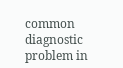common diagnostic problem in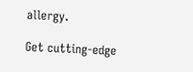allergy.

Get cutting-edge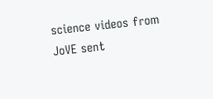science videos from JoVE sent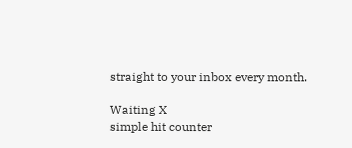straight to your inbox every month.

Waiting X
simple hit counter